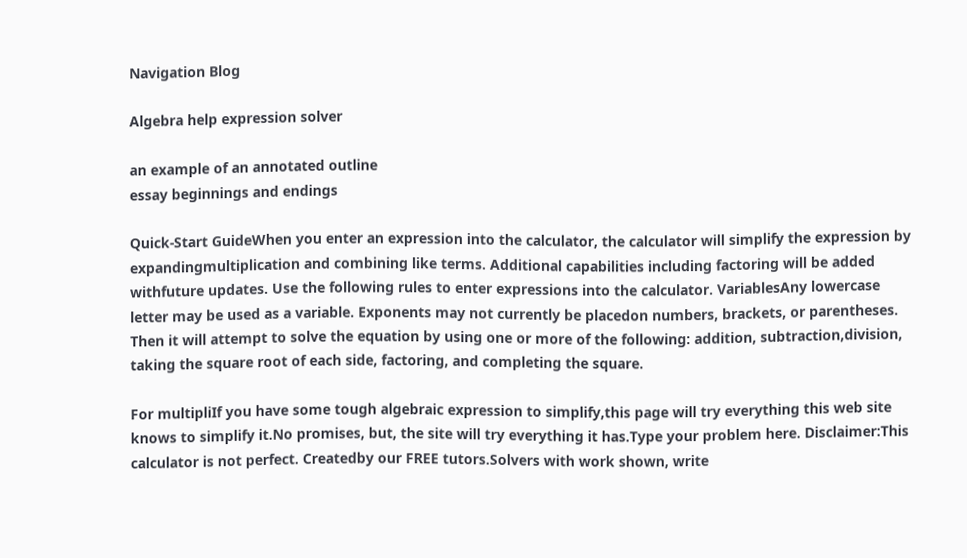Navigation Blog

Algebra help expression solver

an example of an annotated outline
essay beginnings and endings

Quick-Start GuideWhen you enter an expression into the calculator, the calculator will simplify the expression by expandingmultiplication and combining like terms. Additional capabilities including factoring will be added withfuture updates. Use the following rules to enter expressions into the calculator. VariablesAny lowercase letter may be used as a variable. Exponents may not currently be placedon numbers, brackets, or parentheses. Then it will attempt to solve the equation by using one or more of the following: addition, subtraction,division, taking the square root of each side, factoring, and completing the square.

For multipliIf you have some tough algebraic expression to simplify,this page will try everything this web site knows to simplify it.No promises, but, the site will try everything it has.Type your problem here. Disclaimer:This calculator is not perfect. Createdby our FREE tutors.Solvers with work shown, write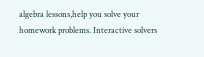algebra lessons,help you solve your homework problems. Interactive solvers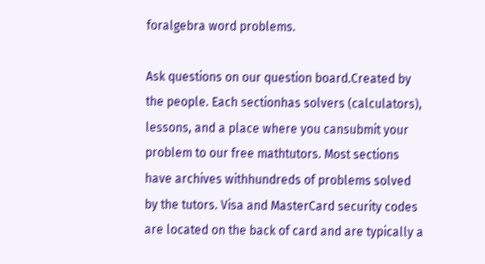foralgebra word problems.

Ask questions on our question board.Created by the people. Each sectionhas solvers (calculators), lessons, and a place where you cansubmit your problem to our free mathtutors. Most sections have archives withhundreds of problems solved by the tutors. Visa and MasterCard security codes are located on the back of card and are typically a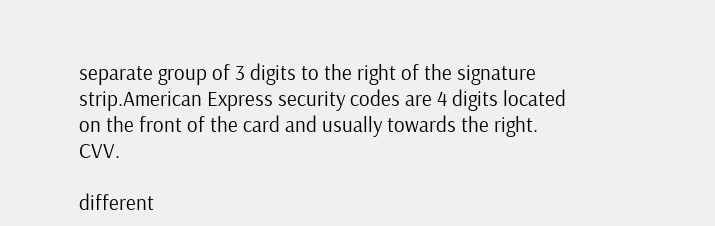separate group of 3 digits to the right of the signature strip.American Express security codes are 4 digits located on the front of the card and usually towards the right. CVV.

different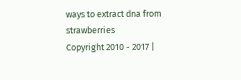ways to extract dna from strawberries
Copyright 2010 - 2017 |